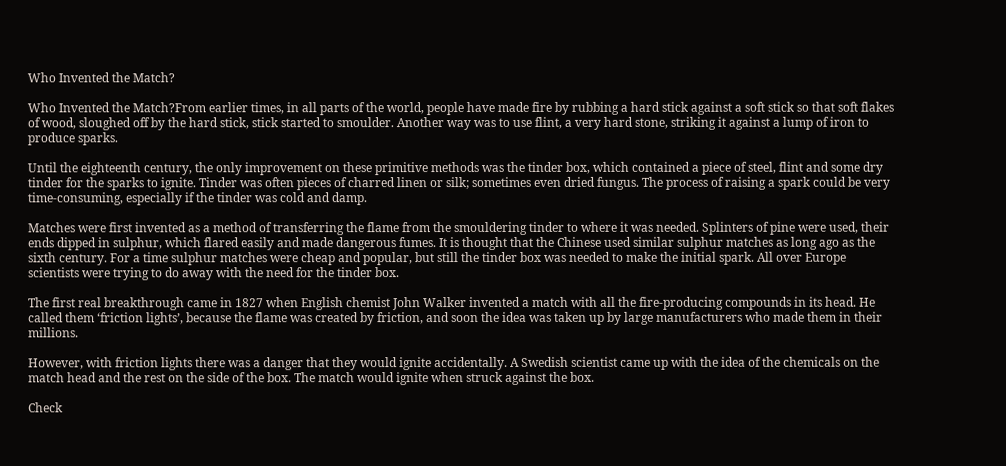Who Invented the Match?

Who Invented the Match?From earlier times, in all parts of the world, people have made fire by rubbing a hard stick against a soft stick so that soft flakes of wood, sloughed off by the hard stick, stick started to smoulder. Another way was to use flint, a very hard stone, striking it against a lump of iron to produce sparks.

Until the eighteenth century, the only improvement on these primitive methods was the tinder box, which contained a piece of steel, flint and some dry tinder for the sparks to ignite. Tinder was often pieces of charred linen or silk; sometimes even dried fungus. The process of raising a spark could be very time-consuming, especially if the tinder was cold and damp.

Matches were first invented as a method of transferring the flame from the smouldering tinder to where it was needed. Splinters of pine were used, their ends dipped in sulphur, which flared easily and made dangerous fumes. It is thought that the Chinese used similar sulphur matches as long ago as the sixth century. For a time sulphur matches were cheap and popular, but still the tinder box was needed to make the initial spark. All over Europe scientists were trying to do away with the need for the tinder box.

The first real breakthrough came in 1827 when English chemist John Walker invented a match with all the fire-producing compounds in its head. He called them ‘friction lights’, because the flame was created by friction, and soon the idea was taken up by large manufacturers who made them in their millions.

However, with friction lights there was a danger that they would ignite accidentally. A Swedish scientist came up with the idea of the chemicals on the match head and the rest on the side of the box. The match would ignite when struck against the box.

Check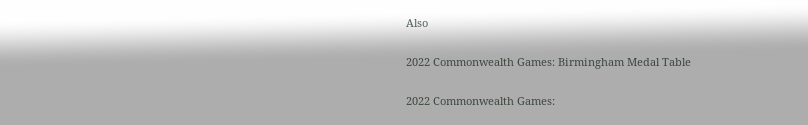Also

2022 Commonwealth Games: Birmingham Medal Table

2022 Commonwealth Games: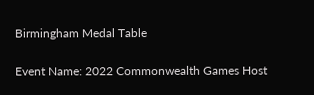Birmingham Medal Table

Event Name: 2022 Commonwealth Games Host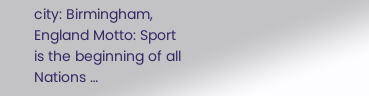city: Birmingham, England Motto: Sport is the beginning of all Nations …